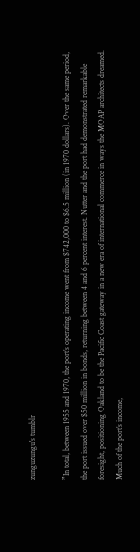zunguzungu's tumblr

”In total, between 1955 and 1970, the port’s operating income went from $742,000 to $6.5 million (in 1970 dollars). Over the same period, the port issued over $50 million in bonds, returning between 4 and 6 percent interest. Nutter and the port had demonstrated remarkable foresight, positioning Oakland to be the Pacific Coast gateway in a new era of international commerce in ways the MOAP architects dreamed. Much of the port’s income,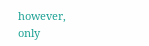however, only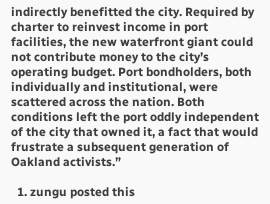indirectly benefitted the city. Required by charter to reinvest income in port facilities, the new waterfront giant could not contribute money to the city’s operating budget. Port bondholders, both individually and institutional, were scattered across the nation. Both conditions left the port oddly independent of the city that owned it, a fact that would frustrate a subsequent generation of Oakland activists.”

  1. zungu posted this